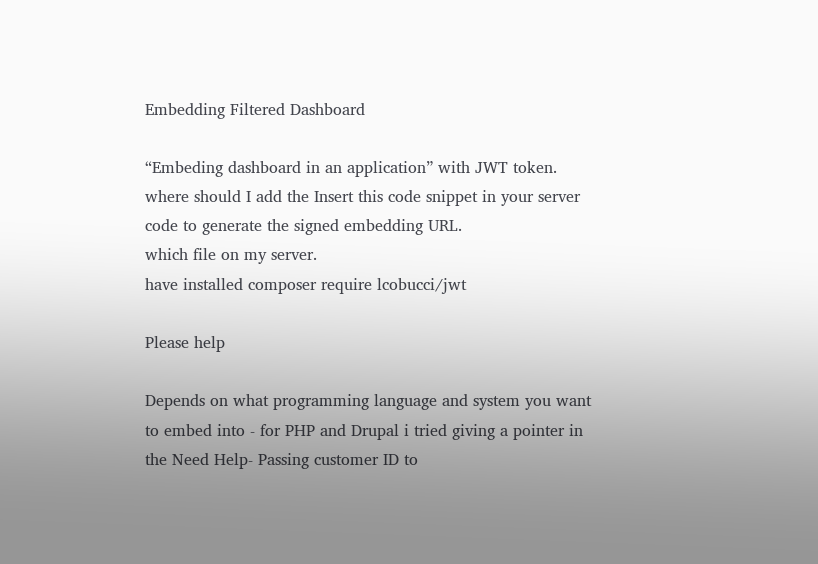Embedding Filtered Dashboard

“Embeding dashboard in an application” with JWT token. where should I add the Insert this code snippet in your server code to generate the signed embedding URL.
which file on my server.
have installed composer require lcobucci/jwt

Please help

Depends on what programming language and system you want to embed into - for PHP and Drupal i tried giving a pointer in the Need Help- Passing customer ID to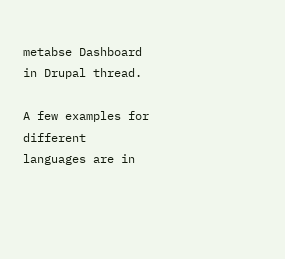metabse Dashboard in Drupal thread.

A few examples for different languages are in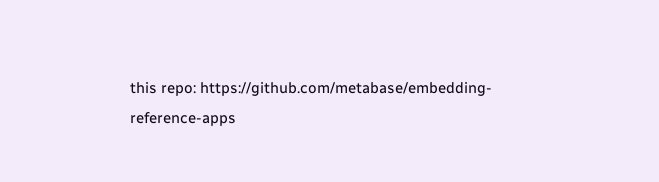this repo: https://github.com/metabase/embedding-reference-apps